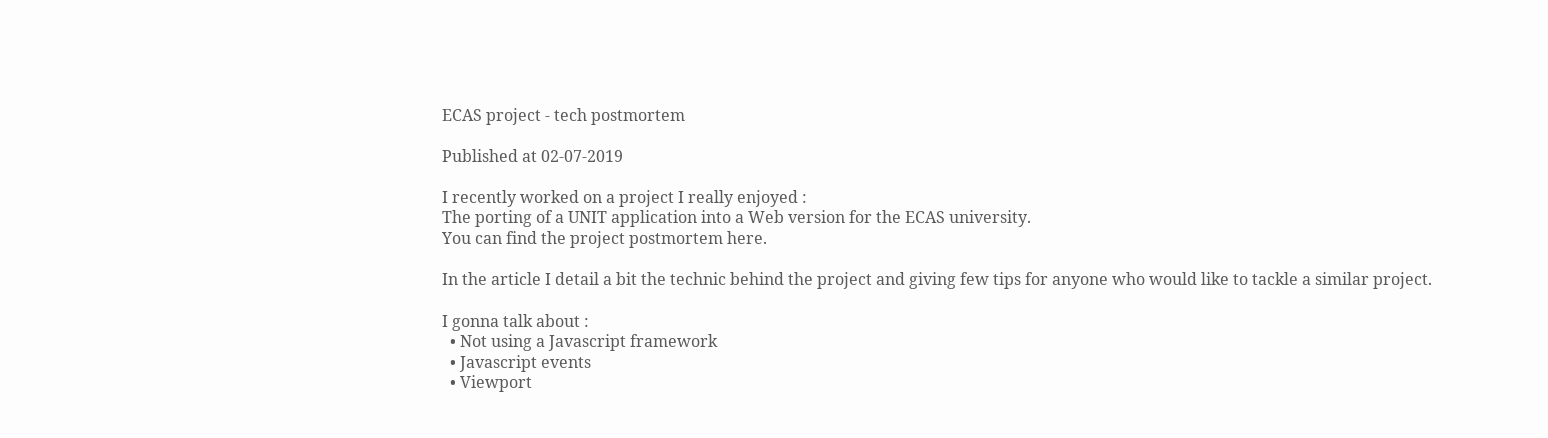ECAS project - tech postmortem

Published at 02-07-2019

I recently worked on a project I really enjoyed :
The porting of a UNIT application into a Web version for the ECAS university.
You can find the project postmortem here.

In the article I detail a bit the technic behind the project and giving few tips for anyone who would like to tackle a similar project.

I gonna talk about :
  • Not using a Javascript framework
  • Javascript events
  • Viewport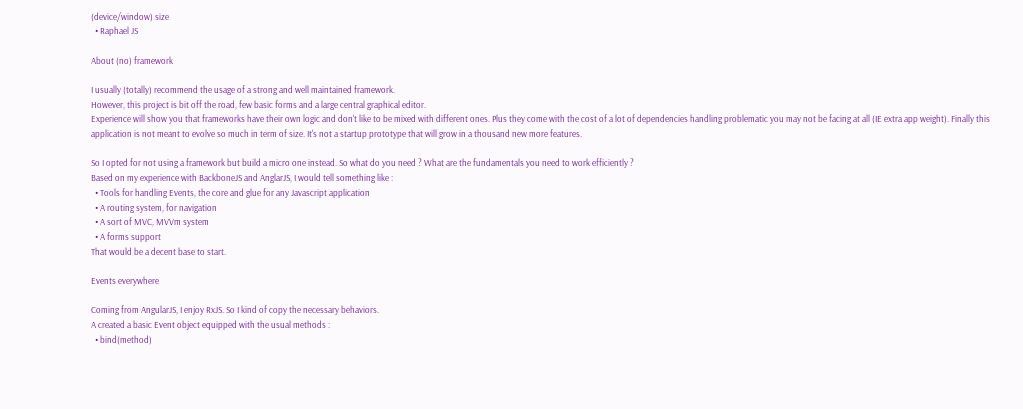(device/window) size
  • Raphael JS

About (no) framework

I usually (totally) recommend the usage of a strong and well maintained framework.
However, this project is bit off the road, few basic forms and a large central graphical editor.
Experience will show you that frameworks have their own logic and don't like to be mixed with different ones. Plus they come with the cost of a lot of dependencies handling problematic you may not be facing at all (IE extra app weight). Finally this application is not meant to evolve so much in term of size. It's not a startup prototype that will grow in a thousand new more features.

So I opted for not using a framework but build a micro one instead. So what do you need ? What are the fundamentals you need to work efficiently ?
Based on my experience with BackboneJS and AnglarJS, I would tell something like :
  • Tools for handling Events, the core and glue for any Javascript application
  • A routing system, for navigation
  • A sort of MVC, MVVm system
  • A forms support
That would be a decent base to start.

Events everywhere

Coming from AngularJS, I enjoy RxJS. So I kind of copy the necessary behaviors.
A created a basic Event object equipped with the usual methods :
  • bind(method)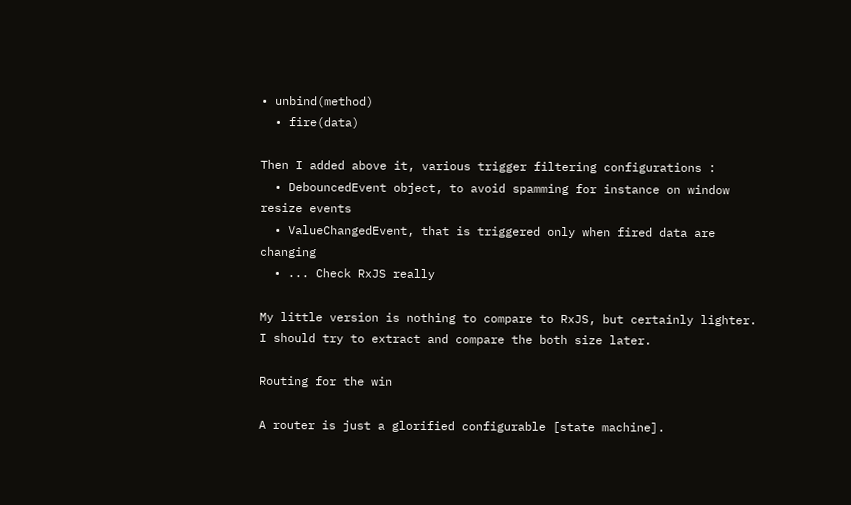• unbind(method)
  • fire(data)

Then I added above it, various trigger filtering configurations :
  • DebouncedEvent object, to avoid spamming for instance on window resize events
  • ValueChangedEvent, that is triggered only when fired data are changing
  • ... Check RxJS really

My little version is nothing to compare to RxJS, but certainly lighter.
I should try to extract and compare the both size later.

Routing for the win

A router is just a glorified configurable [state machine].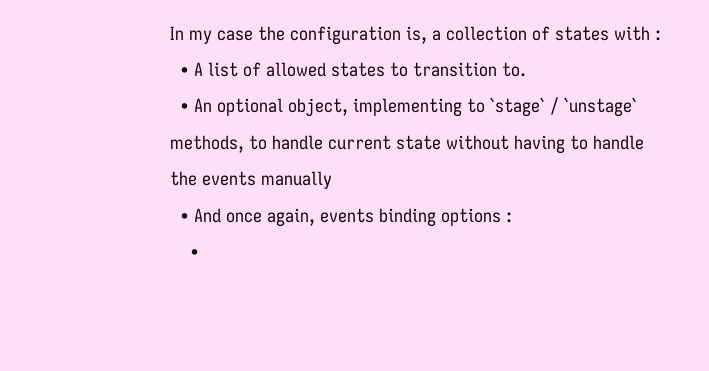In my case the configuration is, a collection of states with :
  • A list of allowed states to transition to.
  • An optional object, implementing to `stage` / `unstage` methods, to handle current state without having to handle the events manually
  • And once again, events binding options :
    •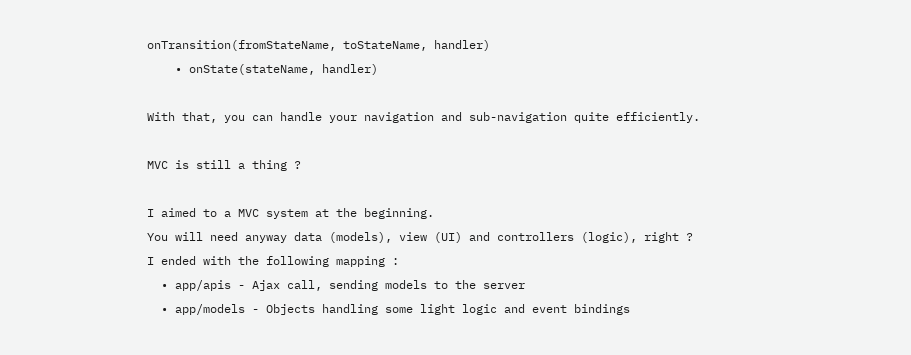onTransition(fromStateName, toStateName, handler)
    • onState(stateName, handler)

With that, you can handle your navigation and sub-navigation quite efficiently.

MVC is still a thing ?

I aimed to a MVC system at the beginning.
You will need anyway data (models), view (UI) and controllers (logic), right ?
I ended with the following mapping :
  • app/apis - Ajax call, sending models to the server
  • app/models - Objects handling some light logic and event bindings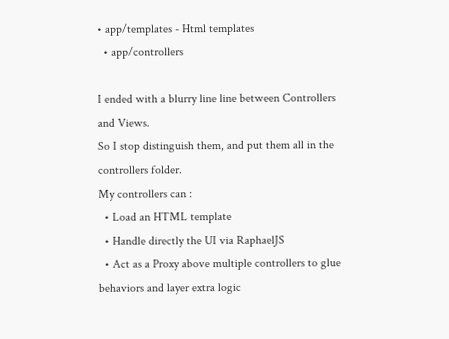• app/templates - Html templates
  • app/controllers

I ended with a blurry line line between Controllers and Views.
So I stop distinguish them, and put them all in the controllers folder.
My controllers can :
  • Load an HTML template
  • Handle directly the UI via RaphaelJS
  • Act as a Proxy above multiple controllers to glue behaviors and layer extra logic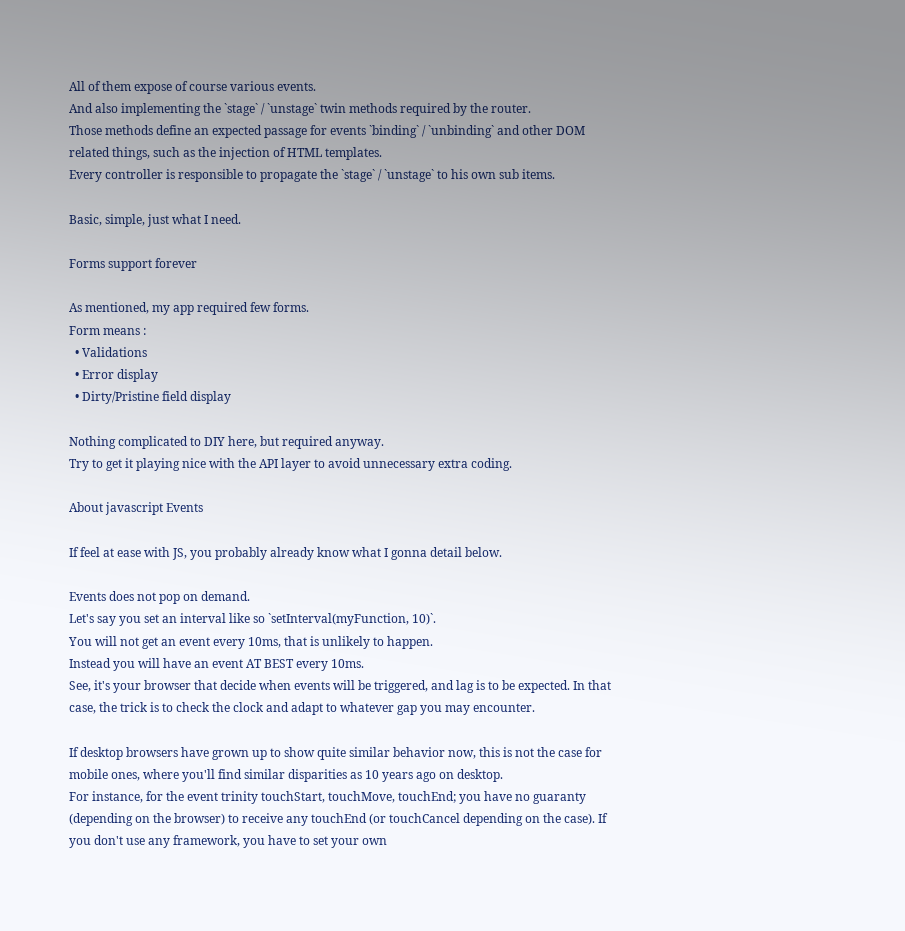All of them expose of course various events.
And also implementing the `stage` / `unstage` twin methods required by the router.
Those methods define an expected passage for events `binding` / `unbinding` and other DOM related things, such as the injection of HTML templates.
Every controller is responsible to propagate the `stage` / `unstage` to his own sub items.

Basic, simple, just what I need.

Forms support forever

As mentioned, my app required few forms.
Form means :
  • Validations
  • Error display
  • Dirty/Pristine field display

Nothing complicated to DIY here, but required anyway.
Try to get it playing nice with the API layer to avoid unnecessary extra coding.

About javascript Events

If feel at ease with JS, you probably already know what I gonna detail below.

Events does not pop on demand.
Let's say you set an interval like so `setInterval(myFunction, 10)`.
You will not get an event every 10ms, that is unlikely to happen.
Instead you will have an event AT BEST every 10ms.
See, it's your browser that decide when events will be triggered, and lag is to be expected. In that case, the trick is to check the clock and adapt to whatever gap you may encounter.

If desktop browsers have grown up to show quite similar behavior now, this is not the case for mobile ones, where you'll find similar disparities as 10 years ago on desktop.
For instance, for the event trinity touchStart, touchMove, touchEnd; you have no guaranty (depending on the browser) to receive any touchEnd (or touchCancel depending on the case). If you don't use any framework, you have to set your own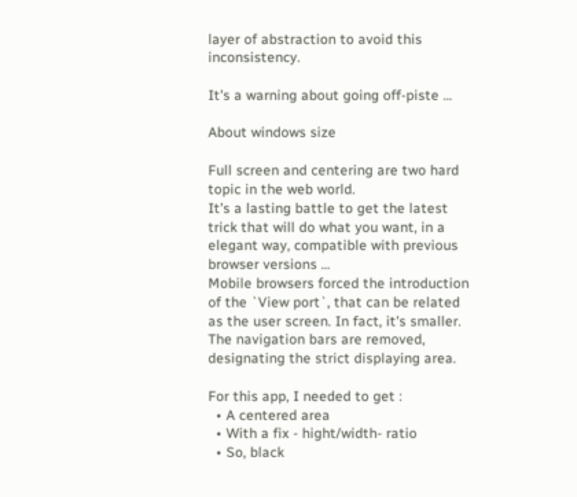layer of abstraction to avoid this inconsistency.

It's a warning about going off-piste ...

About windows size

Full screen and centering are two hard topic in the web world.
It's a lasting battle to get the latest trick that will do what you want, in a elegant way, compatible with previous browser versions ...
Mobile browsers forced the introduction of the `View port`, that can be related as the user screen. In fact, it's smaller. The navigation bars are removed, designating the strict displaying area.

For this app, I needed to get :
  • A centered area
  • With a fix - hight/width- ratio
  • So, black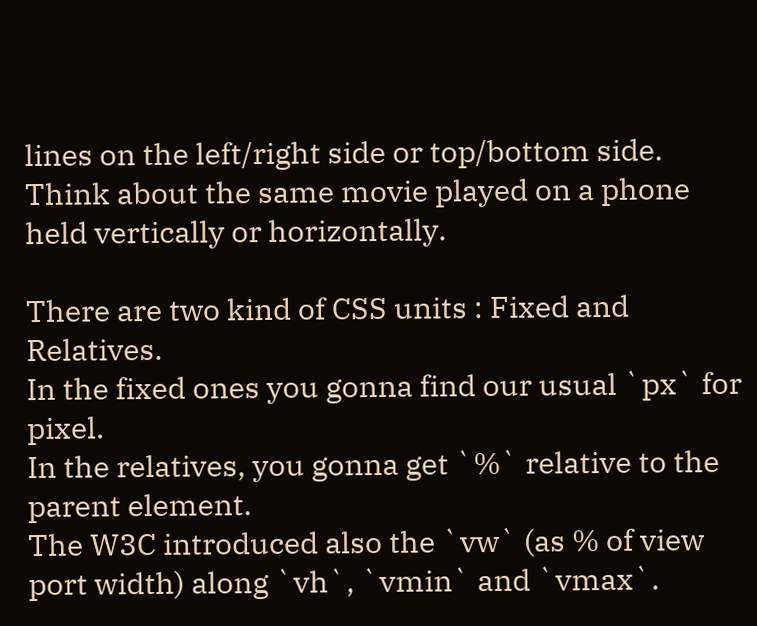lines on the left/right side or top/bottom side. Think about the same movie played on a phone held vertically or horizontally.

There are two kind of CSS units : Fixed and Relatives.
In the fixed ones you gonna find our usual `px` for pixel.
In the relatives, you gonna get `%` relative to the parent element.
The W3C introduced also the `vw` (as % of view port width) along `vh`, `vmin` and `vmax`.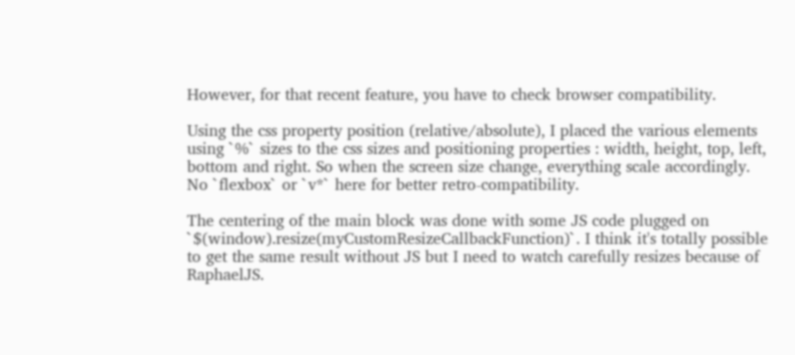However, for that recent feature, you have to check browser compatibility.

Using the css property position (relative/absolute), I placed the various elements using `%` sizes to the css sizes and positioning properties : width, height, top, left, bottom and right. So when the screen size change, everything scale accordingly.
No `flexbox` or `v*` here for better retro-compatibility.

The centering of the main block was done with some JS code plugged on `$(window).resize(myCustomResizeCallbackFunction)`. I think it's totally possible to get the same result without JS but I need to watch carefully resizes because of RaphaelJS.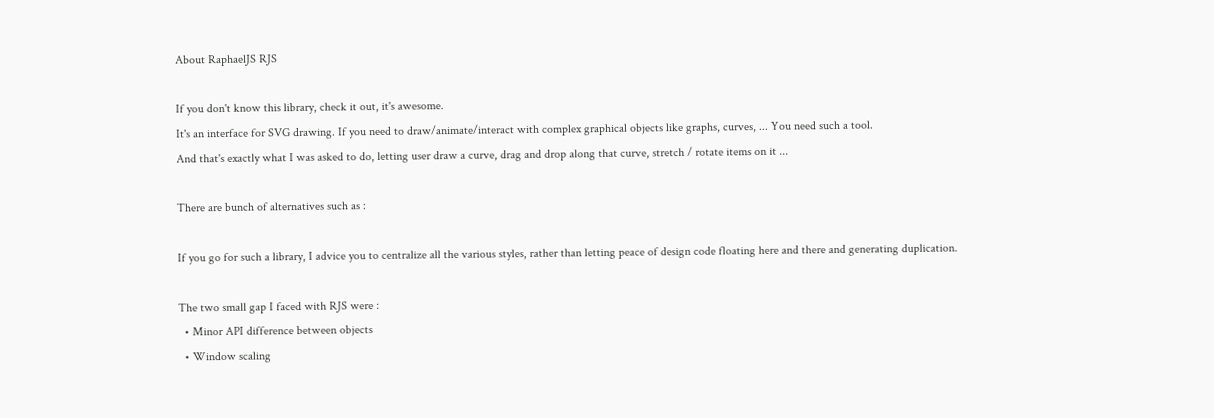About RaphaelJS RJS

If you don't know this library, check it out, it's awesome.
It's an interface for SVG drawing. If you need to draw/animate/interact with complex graphical objects like graphs, curves, ... You need such a tool.
And that's exactly what I was asked to do, letting user draw a curve, drag and drop along that curve, stretch / rotate items on it ...

There are bunch of alternatives such as :

If you go for such a library, I advice you to centralize all the various styles, rather than letting peace of design code floating here and there and generating duplication.

The two small gap I faced with RJS were :
  • Minor API difference between objects
  • Window scaling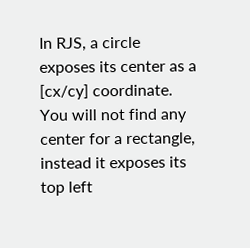In RJS, a circle exposes its center as a [cx/cy] coordinate. You will not find any center for a rectangle, instead it exposes its top left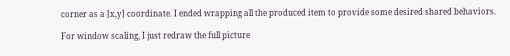corner as a [x,y] coordinate. I ended wrapping all the produced item to provide some desired shared behaviors.

For window scaling, I just redraw the full picture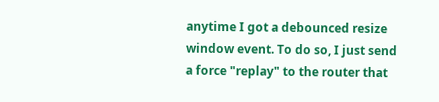anytime I got a debounced resize window event. To do so, I just send a force "replay" to the router that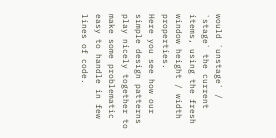would `unstage` / `stage` the current items, using the fresh window height / width properties.
Here you see how our simple design patterns play nicely together to make some problematic easy to handle in few lines of code.